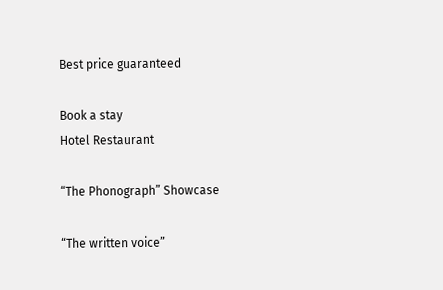Best price guaranteed

Book a stay
Hotel Restaurant

“The Phonograph” Showcase

“The written voice”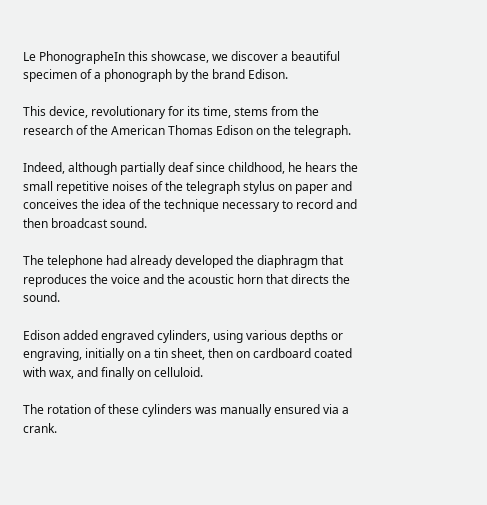Le PhonographeIn this showcase, we discover a beautiful specimen of a phonograph by the brand Edison.

This device, revolutionary for its time, stems from the research of the American Thomas Edison on the telegraph.

Indeed, although partially deaf since childhood, he hears the small repetitive noises of the telegraph stylus on paper and conceives the idea of the technique necessary to record and then broadcast sound.

The telephone had already developed the diaphragm that reproduces the voice and the acoustic horn that directs the sound.

Edison added engraved cylinders, using various depths or engraving, initially on a tin sheet, then on cardboard coated with wax, and finally on celluloid.

The rotation of these cylinders was manually ensured via a crank.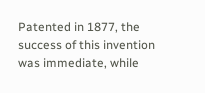Patented in 1877, the success of this invention was immediate, while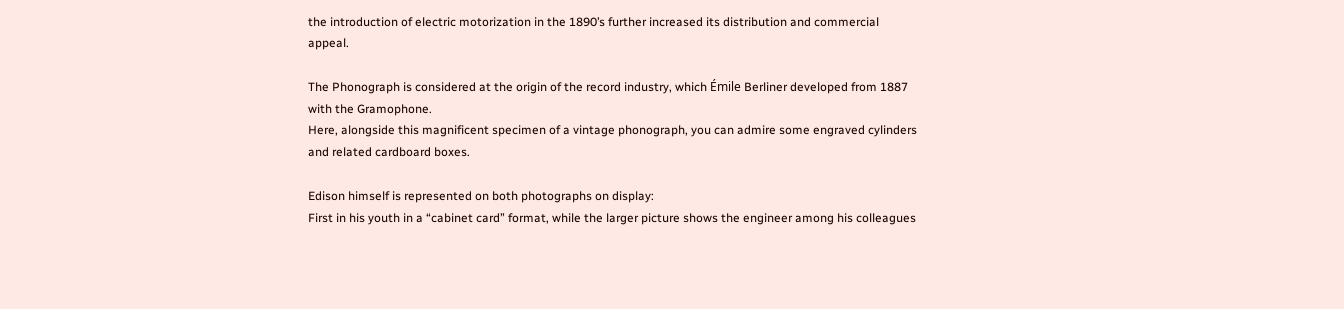the introduction of electric motorization in the 1890’s further increased its distribution and commercial appeal.

The Phonograph is considered at the origin of the record industry, which Émile Berliner developed from 1887 with the Gramophone.
Here, alongside this magnificent specimen of a vintage phonograph, you can admire some engraved cylinders and related cardboard boxes.

Edison himself is represented on both photographs on display:
First in his youth in a “cabinet card” format, while the larger picture shows the engineer among his colleagues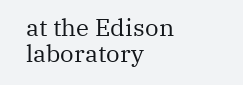at the Edison laboratory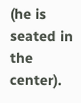(he is seated in the center).